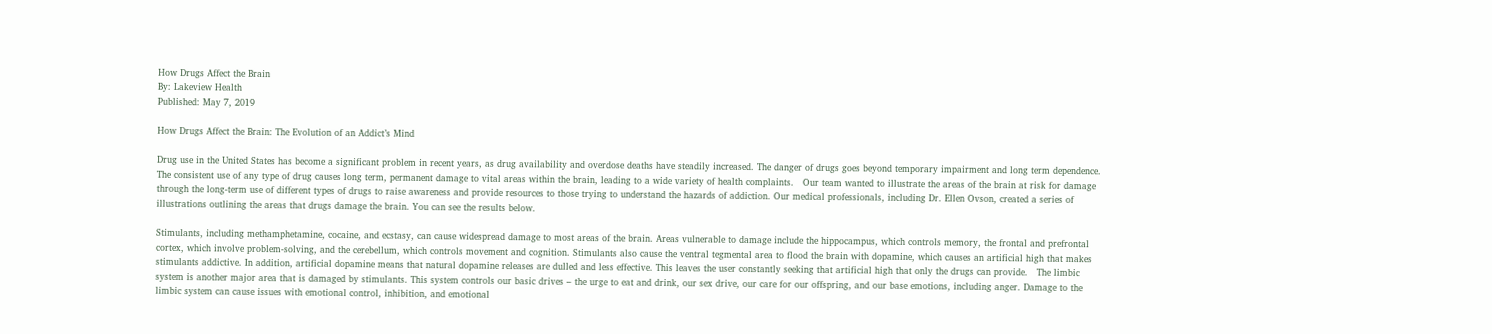How Drugs Affect the Brain
By: Lakeview Health
Published: May 7, 2019

How Drugs Affect the Brain: The Evolution of an Addict’s Mind

Drug use in the United States has become a significant problem in recent years, as drug availability and overdose deaths have steadily increased. The danger of drugs goes beyond temporary impairment and long term dependence. The consistent use of any type of drug causes long term, permanent damage to vital areas within the brain, leading to a wide variety of health complaints.   Our team wanted to illustrate the areas of the brain at risk for damage through the long-term use of different types of drugs to raise awareness and provide resources to those trying to understand the hazards of addiction. Our medical professionals, including Dr. Ellen Ovson, created a series of illustrations outlining the areas that drugs damage the brain. You can see the results below.

Stimulants, including methamphetamine, cocaine, and ecstasy, can cause widespread damage to most areas of the brain. Areas vulnerable to damage include the hippocampus, which controls memory, the frontal and prefrontal cortex, which involve problem-solving, and the cerebellum, which controls movement and cognition. Stimulants also cause the ventral tegmental area to flood the brain with dopamine, which causes an artificial high that makes stimulants addictive. In addition, artificial dopamine means that natural dopamine releases are dulled and less effective. This leaves the user constantly seeking that artificial high that only the drugs can provide.   The limbic system is another major area that is damaged by stimulants. This system controls our basic drives – the urge to eat and drink, our sex drive, our care for our offspring, and our base emotions, including anger. Damage to the limbic system can cause issues with emotional control, inhibition, and emotional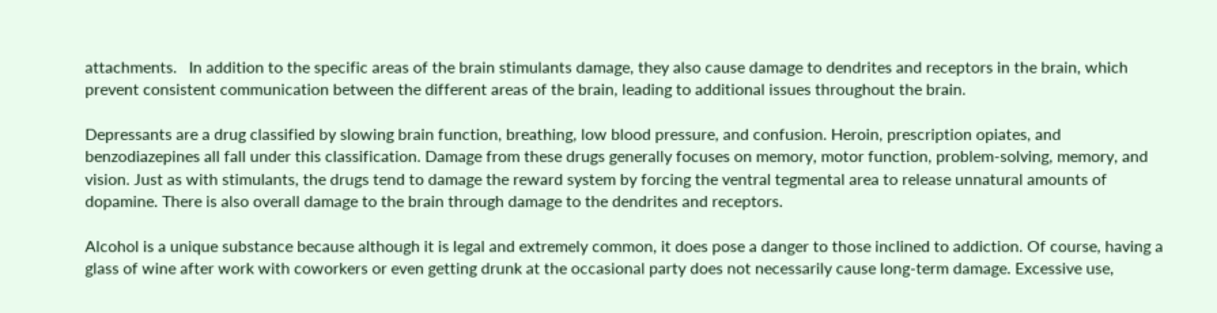attachments.   In addition to the specific areas of the brain stimulants damage, they also cause damage to dendrites and receptors in the brain, which prevent consistent communication between the different areas of the brain, leading to additional issues throughout the brain.

Depressants are a drug classified by slowing brain function, breathing, low blood pressure, and confusion. Heroin, prescription opiates, and benzodiazepines all fall under this classification. Damage from these drugs generally focuses on memory, motor function, problem-solving, memory, and vision. Just as with stimulants, the drugs tend to damage the reward system by forcing the ventral tegmental area to release unnatural amounts of dopamine. There is also overall damage to the brain through damage to the dendrites and receptors.

Alcohol is a unique substance because although it is legal and extremely common, it does pose a danger to those inclined to addiction. Of course, having a glass of wine after work with coworkers or even getting drunk at the occasional party does not necessarily cause long-term damage. Excessive use,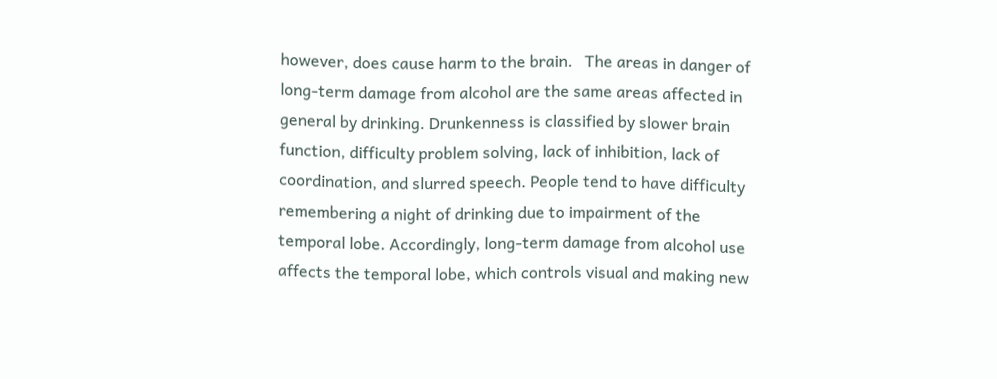however, does cause harm to the brain.   The areas in danger of long-term damage from alcohol are the same areas affected in general by drinking. Drunkenness is classified by slower brain function, difficulty problem solving, lack of inhibition, lack of coordination, and slurred speech. People tend to have difficulty remembering a night of drinking due to impairment of the temporal lobe. Accordingly, long-term damage from alcohol use affects the temporal lobe, which controls visual and making new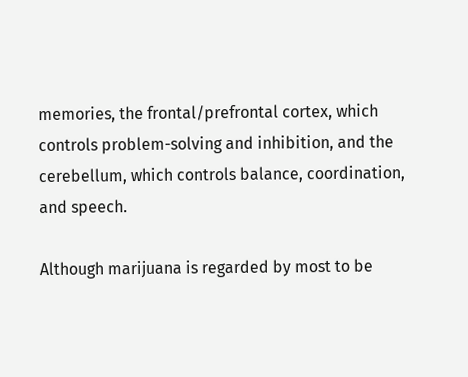memories, the frontal/prefrontal cortex, which controls problem-solving and inhibition, and the cerebellum, which controls balance, coordination, and speech.

Although marijuana is regarded by most to be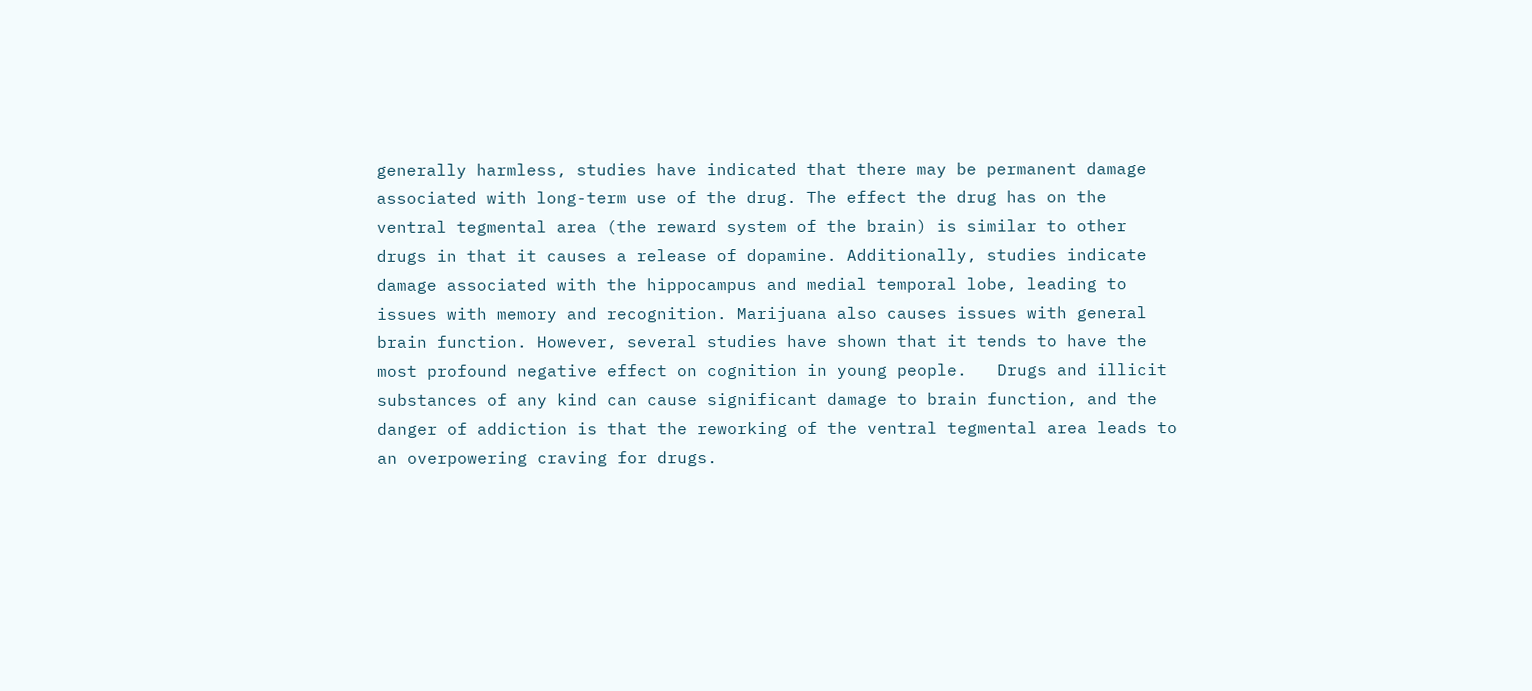generally harmless, studies have indicated that there may be permanent damage associated with long-term use of the drug. The effect the drug has on the ventral tegmental area (the reward system of the brain) is similar to other drugs in that it causes a release of dopamine. Additionally, studies indicate damage associated with the hippocampus and medial temporal lobe, leading to issues with memory and recognition. Marijuana also causes issues with general brain function. However, several studies have shown that it tends to have the most profound negative effect on cognition in young people.   Drugs and illicit substances of any kind can cause significant damage to brain function, and the danger of addiction is that the reworking of the ventral tegmental area leads to an overpowering craving for drugs.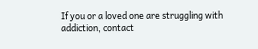If you or a loved one are struggling with addiction, contact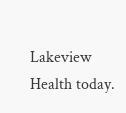Lakeview Health today.